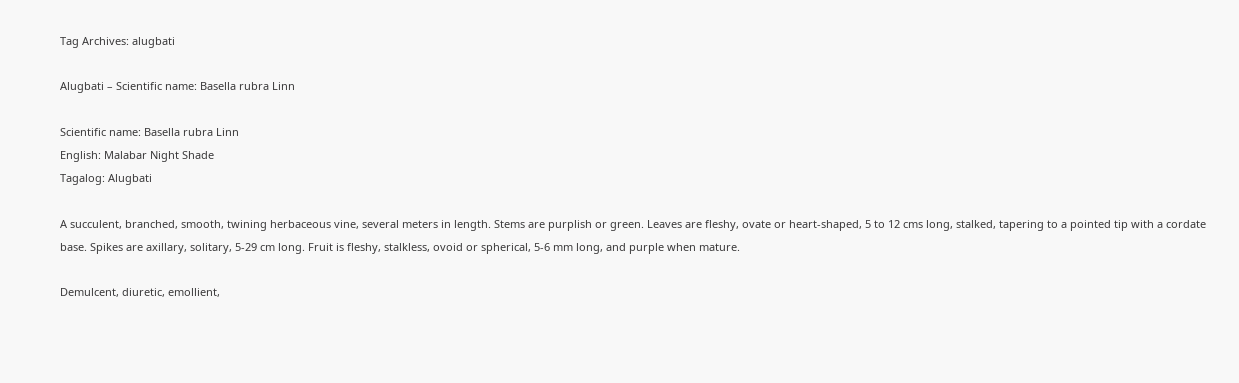Tag Archives: alugbati

Alugbati – Scientific name: Basella rubra Linn

Scientific name: Basella rubra Linn
English: Malabar Night Shade
Tagalog: Alugbati

A succulent, branched, smooth, twining herbaceous vine, several meters in length. Stems are purplish or green. Leaves are fleshy, ovate or heart-shaped, 5 to 12 cms long, stalked, tapering to a pointed tip with a cordate base. Spikes are axillary, solitary, 5-29 cm long. Fruit is fleshy, stalkless, ovoid or spherical, 5-6 mm long, and purple when mature.

Demulcent, diuretic, emollient,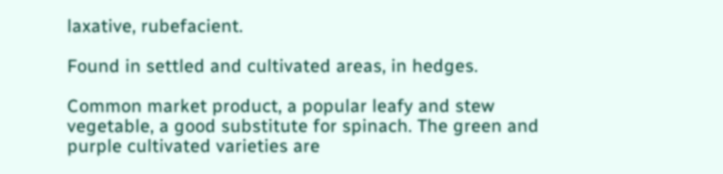laxative, rubefacient.

Found in settled and cultivated areas, in hedges.

Common market product, a popular leafy and stew vegetable, a good substitute for spinach. The green and purple cultivated varieties are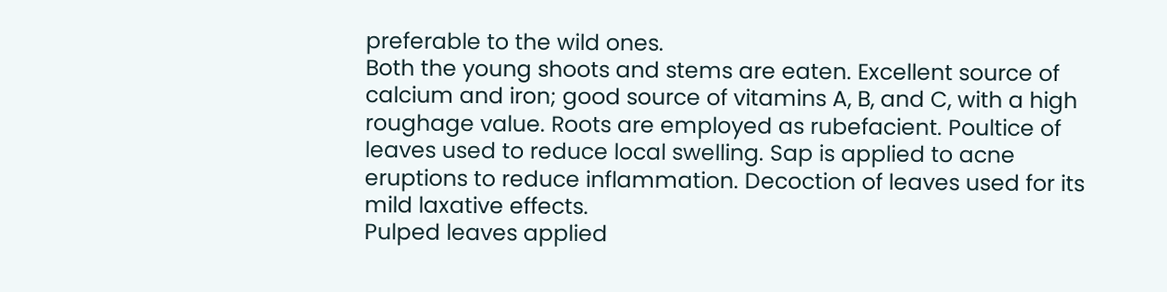preferable to the wild ones.
Both the young shoots and stems are eaten. Excellent source of calcium and iron; good source of vitamins A, B, and C, with a high roughage value. Roots are employed as rubefacient. Poultice of leaves used to reduce local swelling. Sap is applied to acne eruptions to reduce inflammation. Decoction of leaves used for its mild laxative effects.
Pulped leaves applied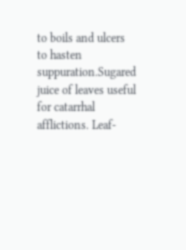to boils and ulcers to hasten suppuration.Sugared juice of leaves useful for catarrhal afflictions. Leaf-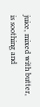juice, mixed with butter, is soothing and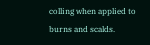colling when applied to burns and scalds.